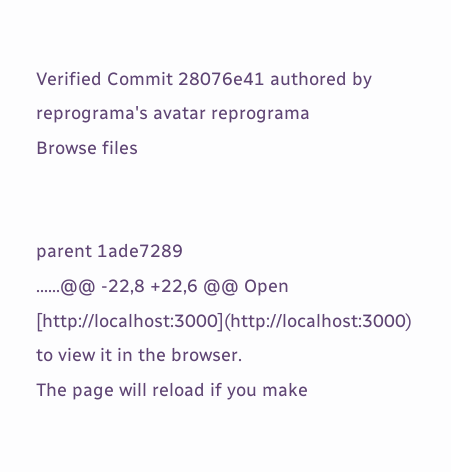Verified Commit 28076e41 authored by reprograma's avatar reprograma
Browse files


parent 1ade7289
......@@ -22,8 +22,6 @@ Open [http://localhost:3000](http://localhost:3000) to view it in the browser.
The page will reload if you make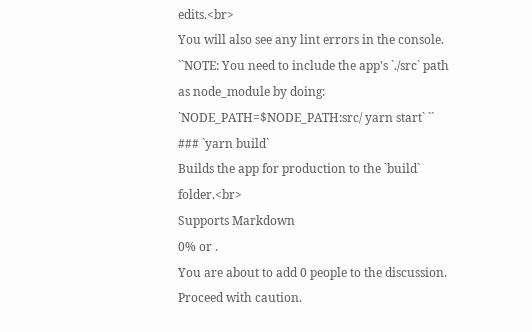edits.<br>
You will also see any lint errors in the console.
``NOTE: You need to include the app's `./src` path as node_module by doing: `NODE_PATH=$NODE_PATH:src/ yarn start` ``
### `yarn build`
Builds the app for production to the `build` folder.<br>
Supports Markdown
0% or .
You are about to add 0 people to the discussion. Proceed with caution.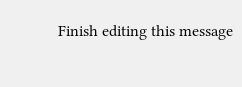Finish editing this message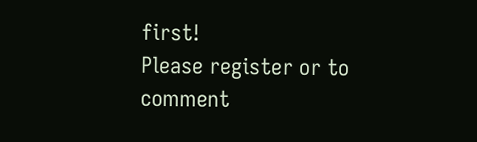first!
Please register or to comment